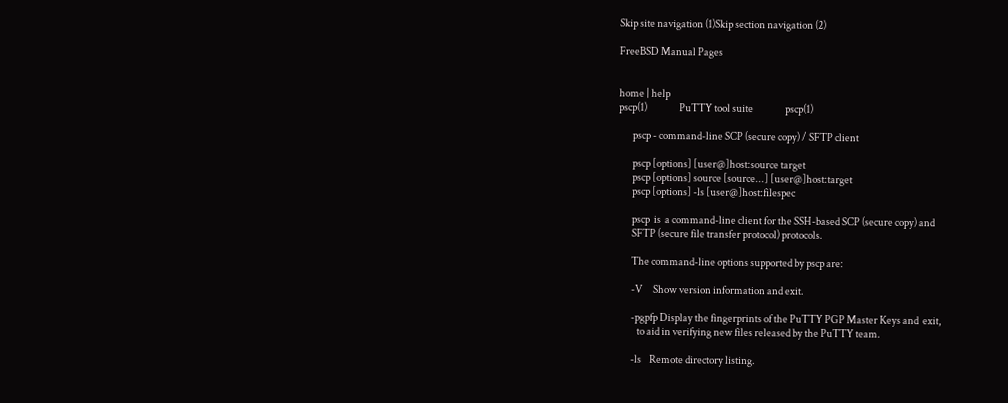Skip site navigation (1)Skip section navigation (2)

FreeBSD Manual Pages


home | help
pscp(1)                PuTTY tool suite                pscp(1)

       pscp - command-line SCP (secure copy) / SFTP client

       pscp [options] [user@]host:source target
       pscp [options] source [source...] [user@]host:target
       pscp [options] -ls [user@]host:filespec

       pscp  is  a command-line client for the SSH-based SCP (secure copy) and
       SFTP (secure file transfer protocol) protocols.

       The command-line options supported by pscp are:

       -V     Show version information and exit.

       -pgpfp Display the fingerprints of the PuTTY PGP Master Keys and  exit,
          to aid in verifying new files released by the PuTTY team.

       -ls    Remote directory listing.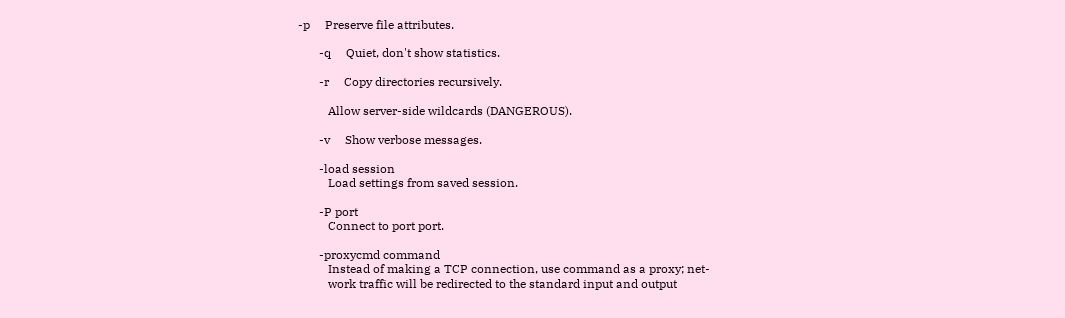-p     Preserve file attributes.

       -q     Quiet, don't show statistics.

       -r     Copy directories recursively.

          Allow server-side wildcards (DANGEROUS).

       -v     Show verbose messages.

       -load session
          Load settings from saved session.

       -P port
          Connect to port port.

       -proxycmd command
          Instead of making a TCP connection, use command as a proxy; net-
          work traffic will be redirected to the standard input and output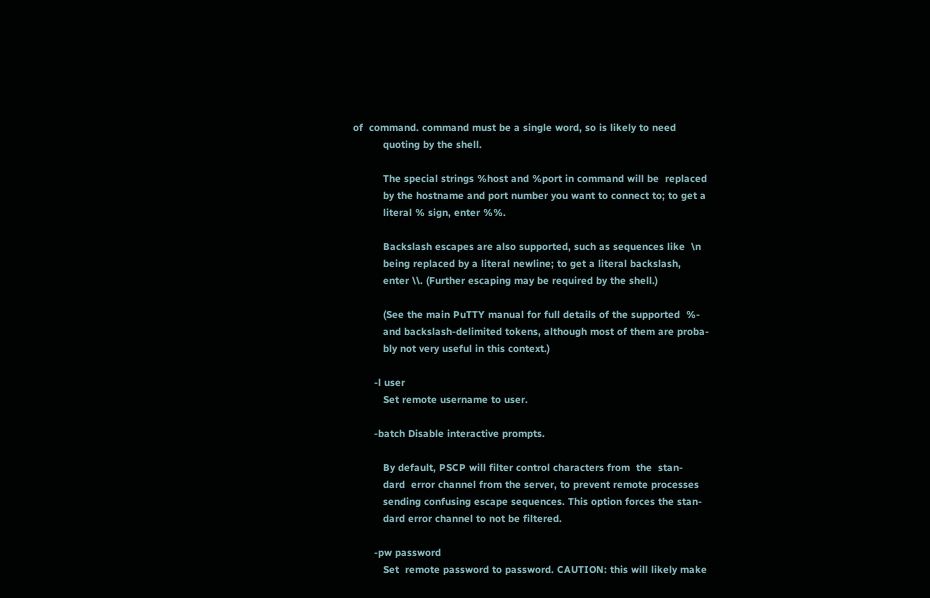of  command. command must be a single word, so is likely to need
          quoting by the shell.

          The special strings %host and %port in command will be  replaced
          by the hostname and port number you want to connect to; to get a
          literal % sign, enter %%.

          Backslash escapes are also supported, such as sequences like  \n
          being replaced by a literal newline; to get a literal backslash,
          enter \\. (Further escaping may be required by the shell.)

          (See the main PuTTY manual for full details of the supported  %-
          and backslash-delimited tokens, although most of them are proba-
          bly not very useful in this context.)

       -l user
          Set remote username to user.

       -batch Disable interactive prompts.

          By default, PSCP will filter control characters from  the  stan-
          dard  error channel from the server, to prevent remote processes
          sending confusing escape sequences. This option forces the stan-
          dard error channel to not be filtered.

       -pw password
          Set  remote password to password. CAUTION: this will likely make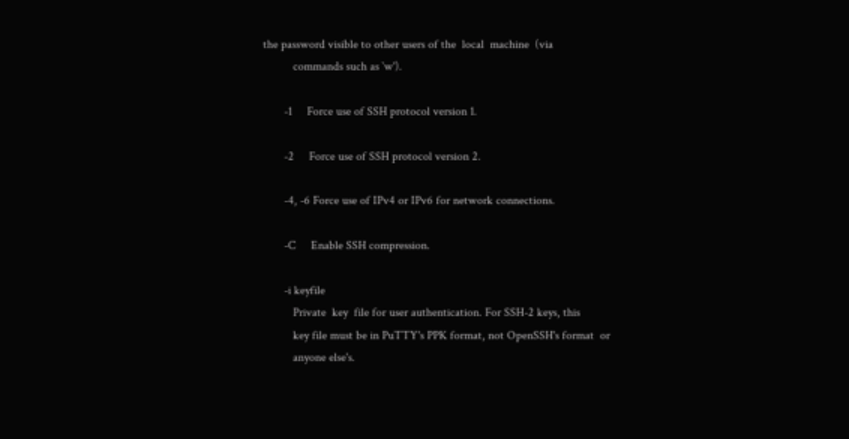the password visible to other users of the  local  machine  (via
          commands such as `w').

       -1     Force use of SSH protocol version 1.

       -2     Force use of SSH protocol version 2.

       -4, -6 Force use of IPv4 or IPv6 for network connections.

       -C     Enable SSH compression.

       -i keyfile
          Private  key  file for user authentication. For SSH-2 keys, this
          key file must be in PuTTY's PPK format, not OpenSSH's format  or
          anyone else's.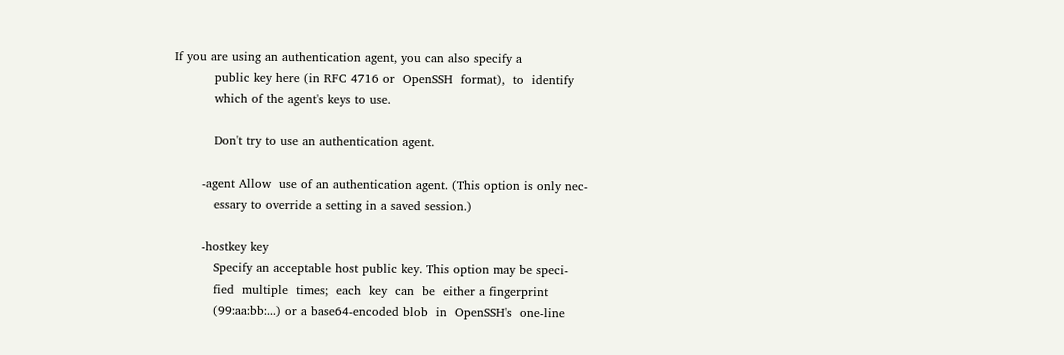If you are using an authentication agent, you can also specify a
          public key here (in RFC 4716 or  OpenSSH  format),  to  identify
          which of the agent's keys to use.

          Don't try to use an authentication agent.

       -agent Allow  use of an authentication agent. (This option is only nec-
          essary to override a setting in a saved session.)

       -hostkey key
          Specify an acceptable host public key. This option may be speci-
          fied  multiple  times;  each  key  can  be  either a fingerprint
          (99:aa:bb:...) or a base64-encoded blob  in  OpenSSH's  one-line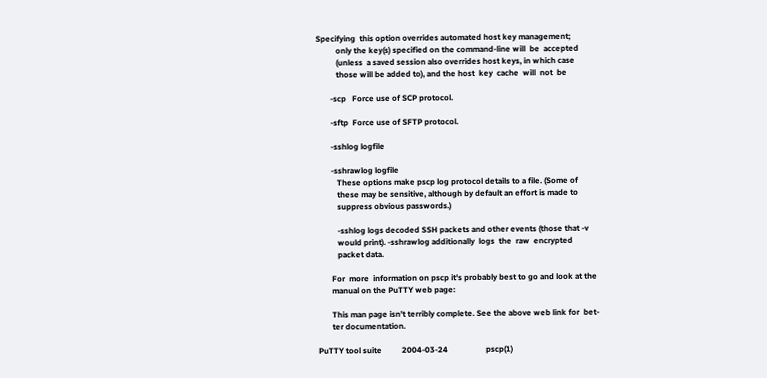Specifying  this option overrides automated host key management;
          only the key(s) specified on the command-line will  be  accepted
          (unless  a saved session also overrides host keys, in which case
          those will be added to), and the host  key  cache  will  not  be

       -scp   Force use of SCP protocol.

       -sftp  Force use of SFTP protocol.

       -sshlog logfile

       -sshrawlog logfile
          These options make pscp log protocol details to a file. (Some of
          these may be sensitive, although by default an effort is made to
          suppress obvious passwords.)

          -sshlog logs decoded SSH packets and other events (those that -v
          would print). -sshrawlog additionally  logs  the  raw  encrypted
          packet data.

       For  more  information on pscp it's probably best to go and look at the
       manual on the PuTTY web page:

       This man page isn't terribly complete. See the above web link for  bet-
       ter documentation.

PuTTY tool suite          2004-03-24                   pscp(1)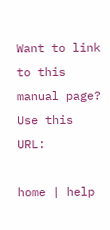Want to link to this manual page? Use this URL:

home | help